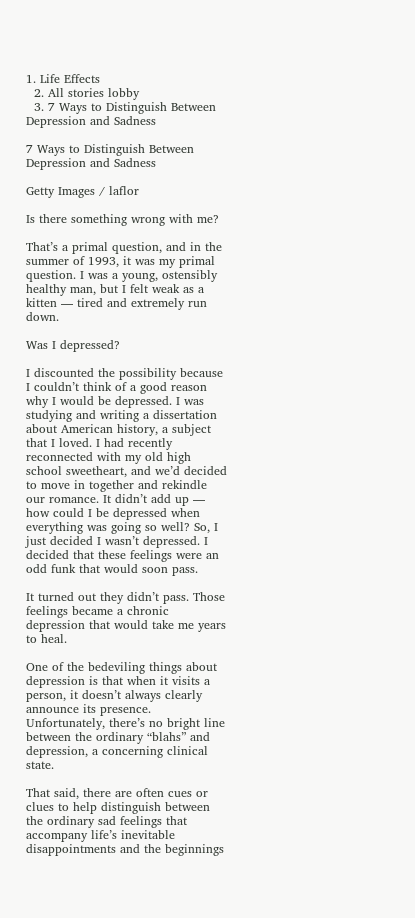1. Life Effects
  2. All stories lobby
  3. 7 Ways to Distinguish Between Depression and Sadness

7 Ways to Distinguish Between Depression and Sadness

Getty Images / laflor

Is there something wrong with me?

That’s a primal question, and in the summer of 1993, it was my primal question. I was a young, ostensibly healthy man, but I felt weak as a kitten — tired and extremely run down.

Was I depressed?

I discounted the possibility because I couldn’t think of a good reason why I would be depressed. I was studying and writing a dissertation about American history, a subject that I loved. I had recently reconnected with my old high school sweetheart, and we’d decided to move in together and rekindle our romance. It didn’t add up — how could I be depressed when everything was going so well? So, I just decided I wasn’t depressed. I decided that these feelings were an odd funk that would soon pass.

It turned out they didn’t pass. Those feelings became a chronic depression that would take me years to heal.

One of the bedeviling things about depression is that when it visits a person, it doesn’t always clearly announce its presence. Unfortunately, there’s no bright line between the ordinary “blahs” and depression, a concerning clinical state.

That said, there are often cues or clues to help distinguish between the ordinary sad feelings that accompany life’s inevitable disappointments and the beginnings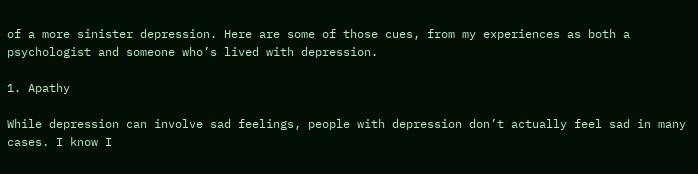of a more sinister depression. Here are some of those cues, from my experiences as both a psychologist and someone who’s lived with depression.

1. Apathy

While depression can involve sad feelings, people with depression don’t actually feel sad in many cases. I know I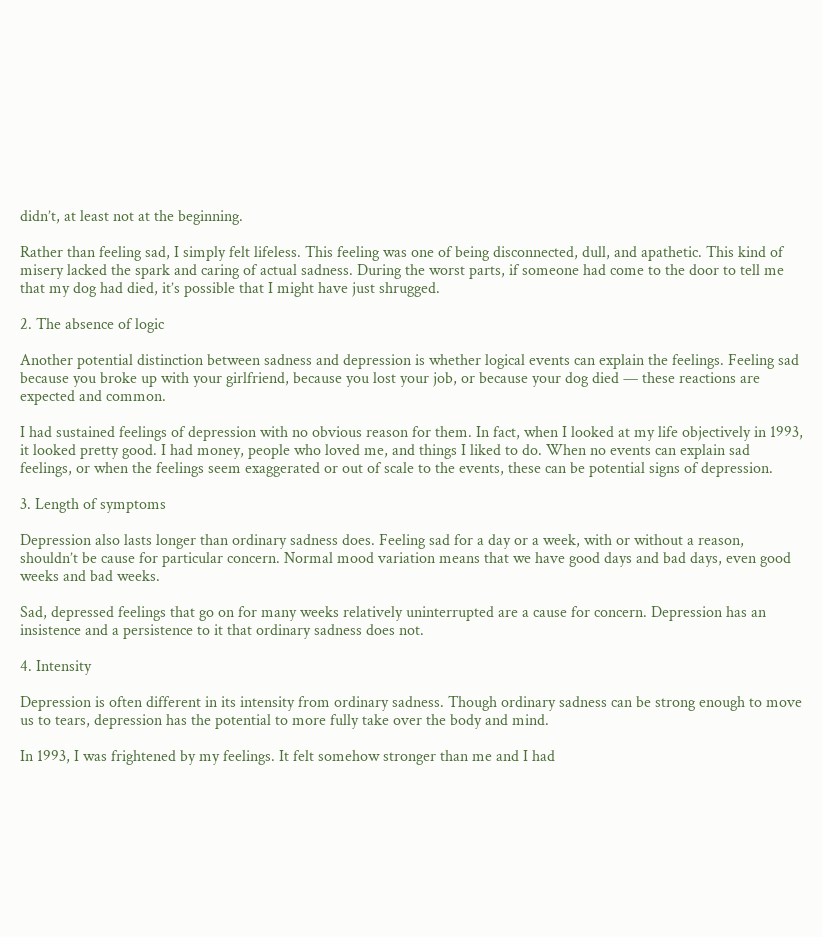didn’t, at least not at the beginning.

Rather than feeling sad, I simply felt lifeless. This feeling was one of being disconnected, dull, and apathetic. This kind of misery lacked the spark and caring of actual sadness. During the worst parts, if someone had come to the door to tell me that my dog had died, it’s possible that I might have just shrugged.

2. The absence of logic

Another potential distinction between sadness and depression is whether logical events can explain the feelings. Feeling sad because you broke up with your girlfriend, because you lost your job, or because your dog died — these reactions are expected and common.

I had sustained feelings of depression with no obvious reason for them. In fact, when I looked at my life objectively in 1993, it looked pretty good. I had money, people who loved me, and things I liked to do. When no events can explain sad feelings, or when the feelings seem exaggerated or out of scale to the events, these can be potential signs of depression.

3. Length of symptoms

Depression also lasts longer than ordinary sadness does. Feeling sad for a day or a week, with or without a reason, shouldn’t be cause for particular concern. Normal mood variation means that we have good days and bad days, even good weeks and bad weeks.

Sad, depressed feelings that go on for many weeks relatively uninterrupted are a cause for concern. Depression has an insistence and a persistence to it that ordinary sadness does not.

4. Intensity

Depression is often different in its intensity from ordinary sadness. Though ordinary sadness can be strong enough to move us to tears, depression has the potential to more fully take over the body and mind.

In 1993, I was frightened by my feelings. It felt somehow stronger than me and I had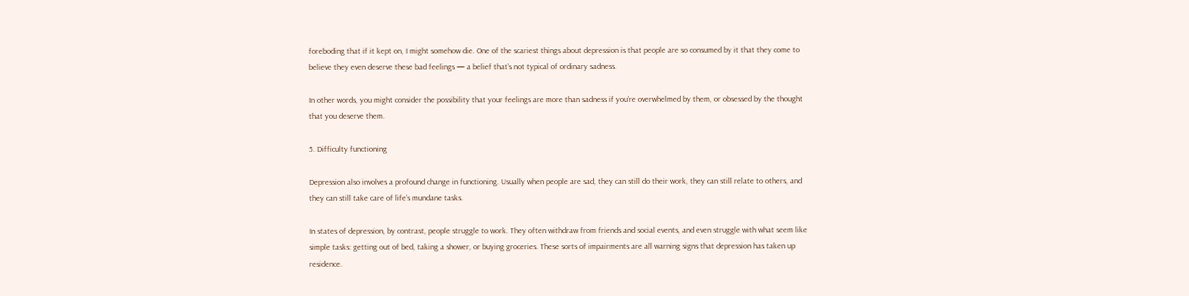foreboding that if it kept on, I might somehow die. One of the scariest things about depression is that people are so consumed by it that they come to believe they even deserve these bad feelings — a belief that’s not typical of ordinary sadness.

In other words, you might consider the possibility that your feelings are more than sadness if you’re overwhelmed by them, or obsessed by the thought that you deserve them.

5. Difficulty functioning

Depression also involves a profound change in functioning. Usually when people are sad, they can still do their work, they can still relate to others, and they can still take care of life’s mundane tasks.

In states of depression, by contrast, people struggle to work. They often withdraw from friends and social events, and even struggle with what seem like simple tasks: getting out of bed, taking a shower, or buying groceries. These sorts of impairments are all warning signs that depression has taken up residence.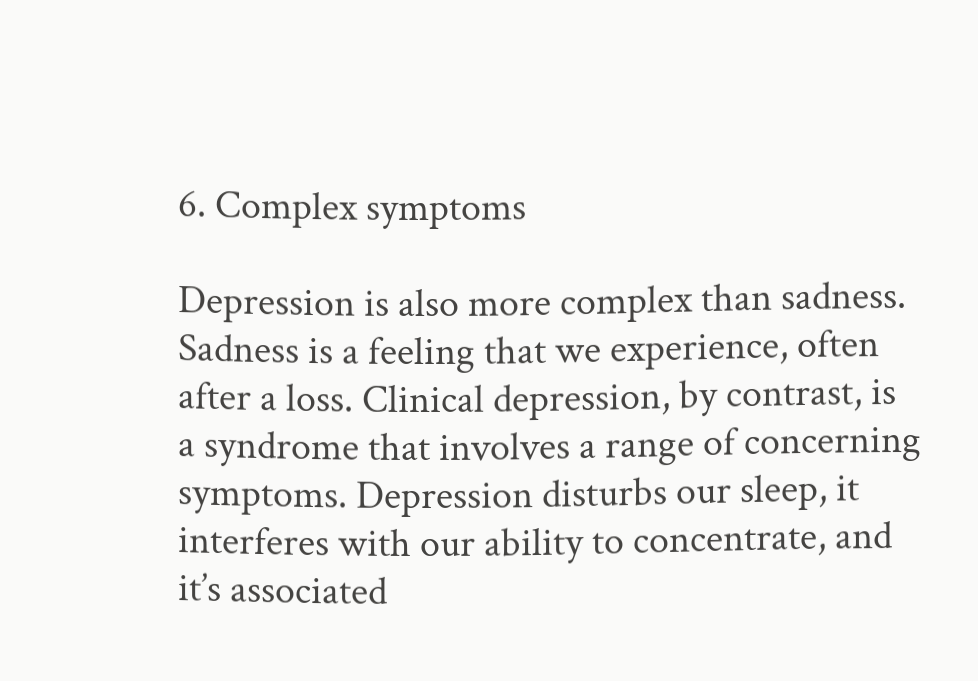6. Complex symptoms

Depression is also more complex than sadness. Sadness is a feeling that we experience, often after a loss. Clinical depression, by contrast, is a syndrome that involves a range of concerning symptoms. Depression disturbs our sleep, it interferes with our ability to concentrate, and it’s associated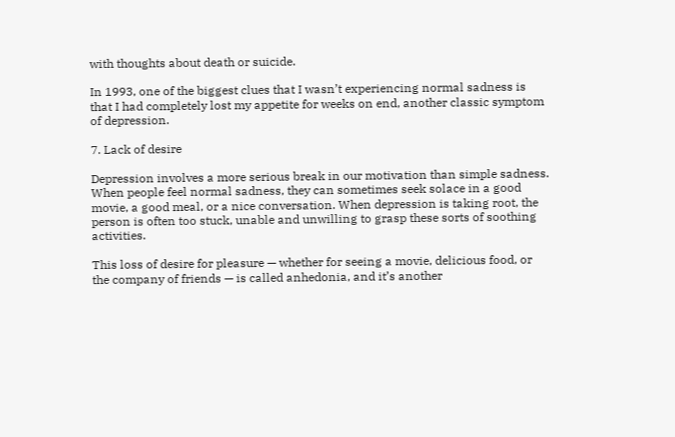with thoughts about death or suicide.

In 1993, one of the biggest clues that I wasn’t experiencing normal sadness is that I had completely lost my appetite for weeks on end, another classic symptom of depression.

7. Lack of desire

Depression involves a more serious break in our motivation than simple sadness. When people feel normal sadness, they can sometimes seek solace in a good movie, a good meal, or a nice conversation. When depression is taking root, the person is often too stuck, unable and unwilling to grasp these sorts of soothing activities.

This loss of desire for pleasure — whether for seeing a movie, delicious food, or the company of friends — is called anhedonia, and it’s another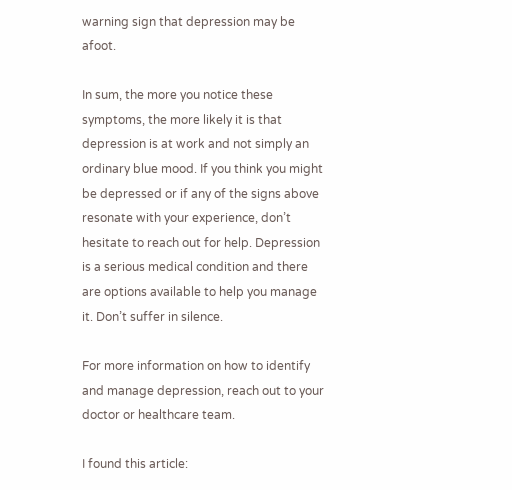warning sign that depression may be afoot.

In sum, the more you notice these symptoms, the more likely it is that depression is at work and not simply an ordinary blue mood. If you think you might be depressed or if any of the signs above resonate with your experience, don’t hesitate to reach out for help. Depression is a serious medical condition and there are options available to help you manage it. Don’t suffer in silence.

For more information on how to identify and manage depression, reach out to your doctor or healthcare team.

I found this article: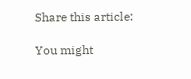Share this article:

You might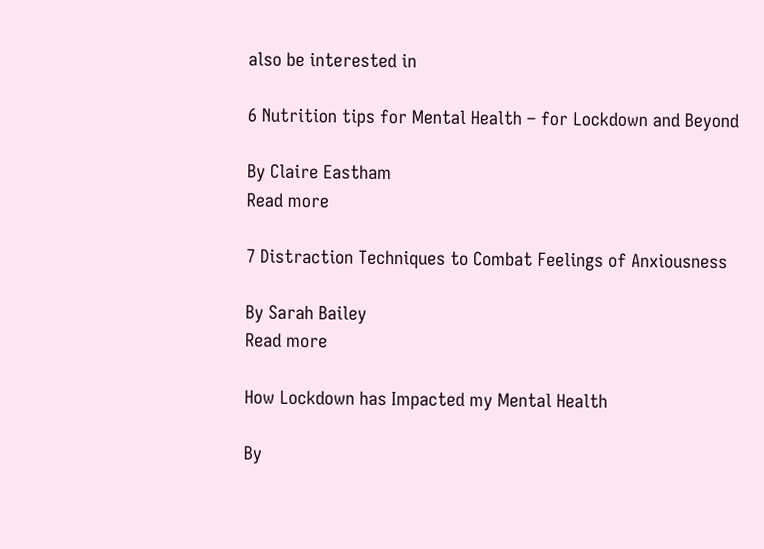also be interested in

6 Nutrition tips for Mental Health – for Lockdown and Beyond

By Claire Eastham
Read more

7 Distraction Techniques to Combat Feelings of Anxiousness

By Sarah Bailey
Read more

How Lockdown has Impacted my Mental Health

By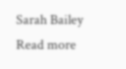Sarah Bailey
Read more